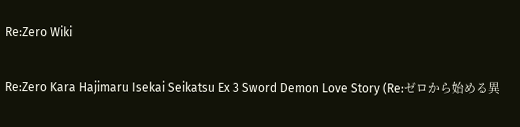Re:Zero Wiki

Re:Zero Kara Hajimaru Isekai Seikatsu Ex 3 Sword Demon Love Story (Re:ゼロから始める異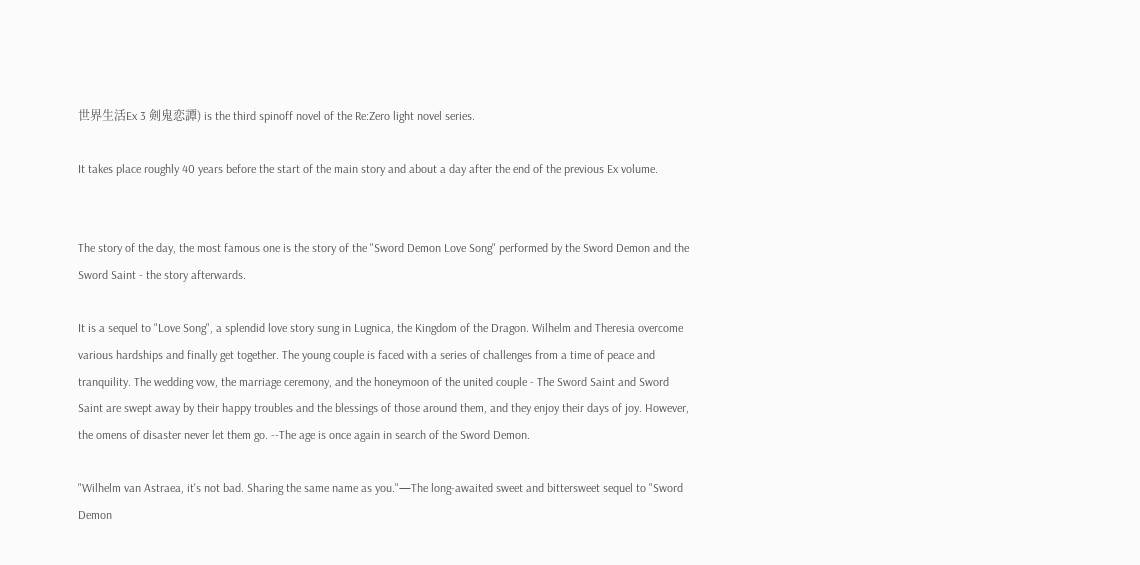世界生活Ex 3 剣鬼恋譚) is the third spinoff novel of the Re:Zero light novel series.

It takes place roughly 40 years before the start of the main story and about a day after the end of the previous Ex volume.


The story of the day, the most famous one is the story of the "Sword Demon Love Song" performed by the Sword Demon and the Sword Saint - the story afterwards.

It is a sequel to "Love Song", a splendid love story sung in Lugnica, the Kingdom of the Dragon. Wilhelm and Theresia overcome various hardships and finally get together. The young couple is faced with a series of challenges from a time of peace and tranquility. The wedding vow, the marriage ceremony, and the honeymoon of the united couple - The Sword Saint and Sword Saint are swept away by their happy troubles and the blessings of those around them, and they enjoy their days of joy. However, the omens of disaster never let them go. --The age is once again in search of the Sword Demon.

"Wilhelm van Astraea, it's not bad. Sharing the same name as you."—The long-awaited sweet and bittersweet sequel to "Sword Demon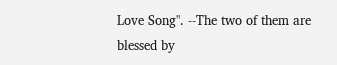Love Song". --The two of them are blessed by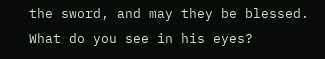the sword, and may they be blessed. What do you see in his eyes?